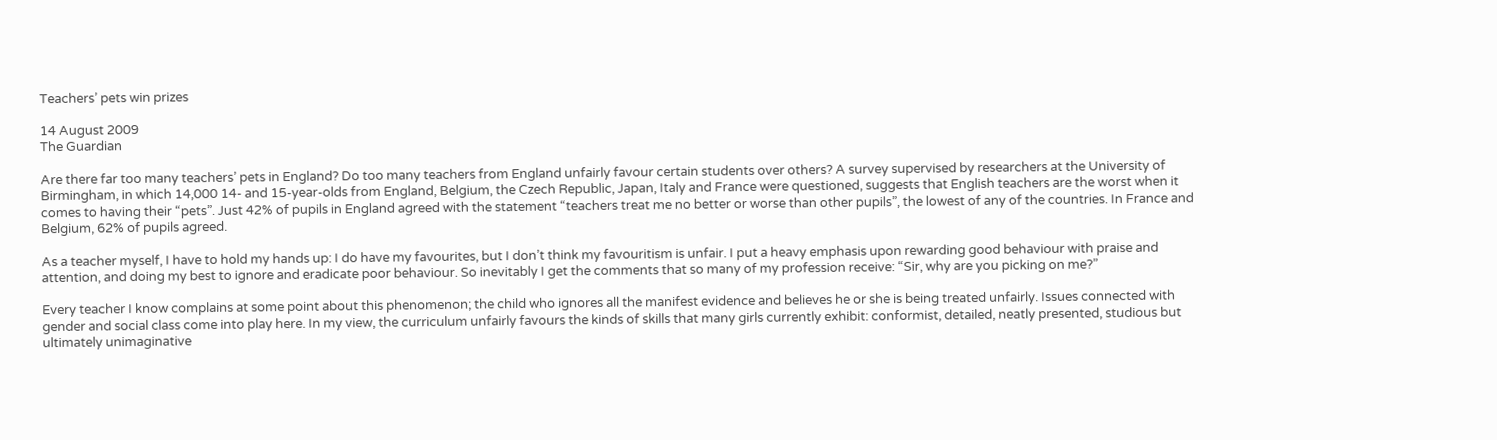Teachers’ pets win prizes

14 August 2009
The Guardian

Are there far too many teachers’ pets in England? Do too many teachers from England unfairly favour certain students over others? A survey supervised by researchers at the University of Birmingham, in which 14,000 14- and 15-year-olds from England, Belgium, the Czech Republic, Japan, Italy and France were questioned, suggests that English teachers are the worst when it comes to having their “pets”. Just 42% of pupils in England agreed with the statement “teachers treat me no better or worse than other pupils”, the lowest of any of the countries. In France and Belgium, 62% of pupils agreed.

As a teacher myself, I have to hold my hands up: I do have my favourites, but I don’t think my favouritism is unfair. I put a heavy emphasis upon rewarding good behaviour with praise and attention, and doing my best to ignore and eradicate poor behaviour. So inevitably I get the comments that so many of my profession receive: “Sir, why are you picking on me?”

Every teacher I know complains at some point about this phenomenon; the child who ignores all the manifest evidence and believes he or she is being treated unfairly. Issues connected with gender and social class come into play here. In my view, the curriculum unfairly favours the kinds of skills that many girls currently exhibit: conformist, detailed, neatly presented, studious but ultimately unimaginative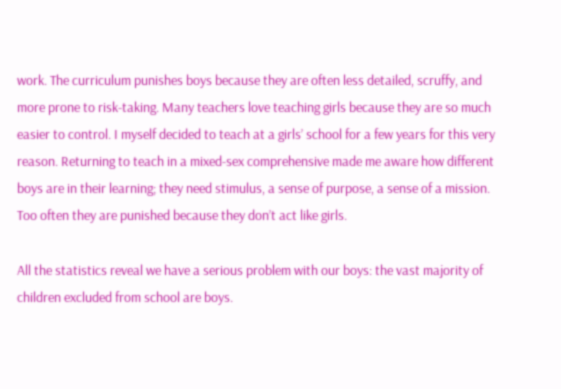work. The curriculum punishes boys because they are often less detailed, scruffy, and more prone to risk-taking. Many teachers love teaching girls because they are so much easier to control. I myself decided to teach at a girls’ school for a few years for this very reason. Returning to teach in a mixed-sex comprehensive made me aware how different boys are in their learning; they need stimulus, a sense of purpose, a sense of a mission. Too often they are punished because they don’t act like girls.

All the statistics reveal we have a serious problem with our boys: the vast majority of children excluded from school are boys.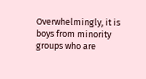Overwhelmingly, it is boys from minority groups who are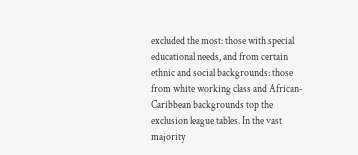excluded the most: those with special educational needs, and from certain ethnic and social backgrounds: those from white working class and African-Caribbean backgrounds top the exclusion league tables. In the vast majority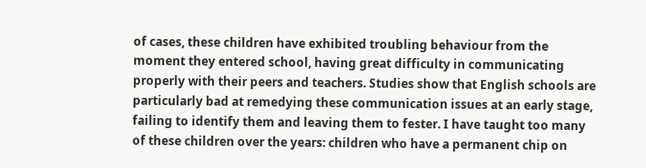of cases, these children have exhibited troubling behaviour from the moment they entered school, having great difficulty in communicating properly with their peers and teachers. Studies show that English schools are particularly bad at remedying these communication issues at an early stage, failing to identify them and leaving them to fester. I have taught too many of these children over the years: children who have a permanent chip on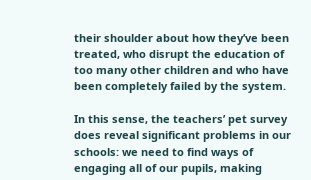their shoulder about how they’ve been treated, who disrupt the education of too many other children and who have been completely failed by the system.

In this sense, the teachers’ pet survey does reveal significant problems in our schools: we need to find ways of engaging all of our pupils, making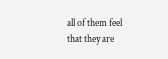all of them feel that they are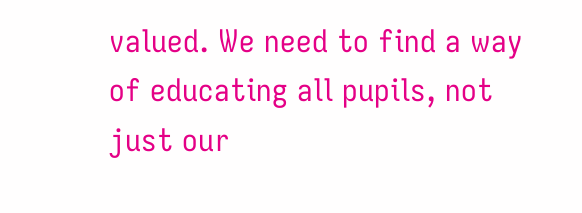valued. We need to find a way of educating all pupils, not just our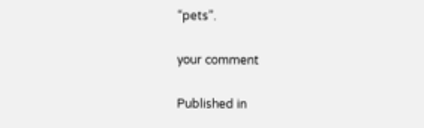“pets”.

your comment

Published in